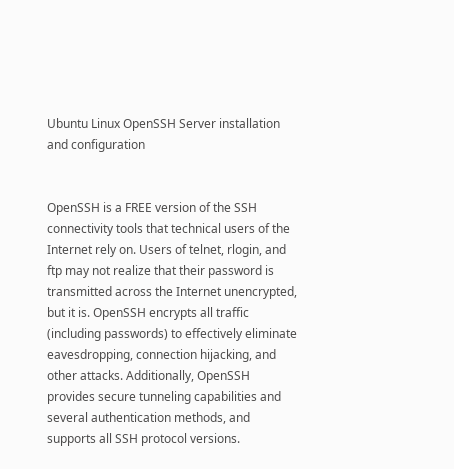Ubuntu Linux OpenSSH Server installation and configuration


OpenSSH is a FREE version of the SSH connectivity tools that technical users of the Internet rely on. Users of telnet, rlogin, and ftp may not realize that their password is transmitted across the Internet unencrypted, but it is. OpenSSH encrypts all traffic (including passwords) to effectively eliminate eavesdropping, connection hijacking, and other attacks. Additionally, OpenSSH provides secure tunneling capabilities and several authentication methods, and supports all SSH protocol versions.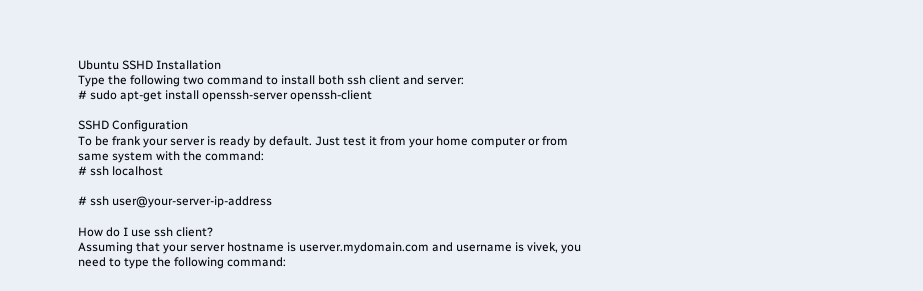Ubuntu SSHD Installation
Type the following two command to install both ssh client and server:
# sudo apt-get install openssh-server openssh-client

SSHD Configuration
To be frank your server is ready by default. Just test it from your home computer or from same system with the command:
# ssh localhost

# ssh user@your-server-ip-address

How do I use ssh client?
Assuming that your server hostname is userver.mydomain.com and username is vivek, you need to type the following command: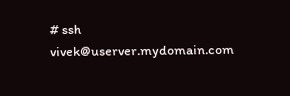# ssh vivek@userver.mydomain.com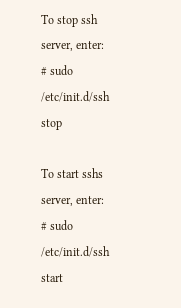To stop ssh server, enter:
# sudo /etc/init.d/ssh stop

To start sshs server, enter:
# sudo /etc/init.d/ssh start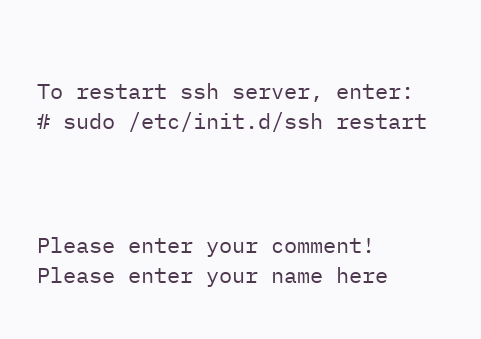To restart ssh server, enter:
# sudo /etc/init.d/ssh restart



Please enter your comment!
Please enter your name here